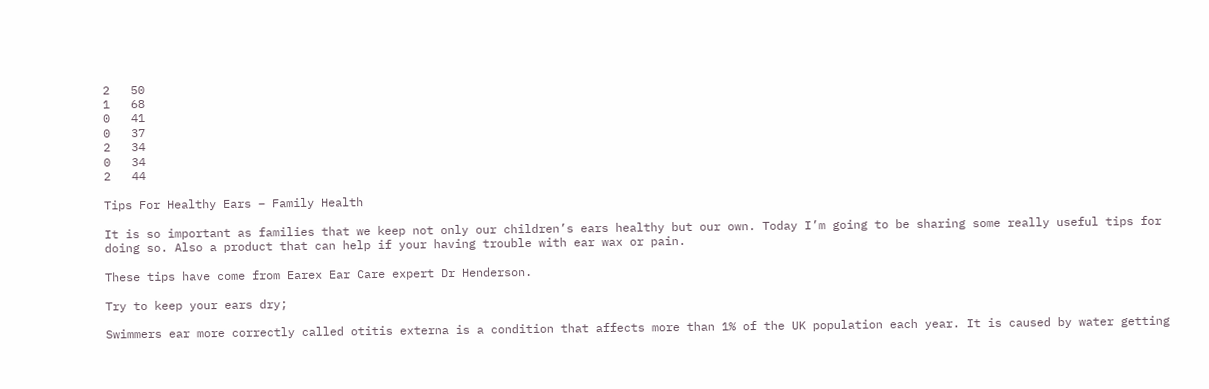2   50
1   68
0   41
0   37
2   34
0   34
2   44

Tips For Healthy Ears – Family Health

It is so important as families that we keep not only our children’s ears healthy but our own. Today I’m going to be sharing some really useful tips for doing so. Also a product that can help if your having trouble with ear wax or pain.

These tips have come from Earex Ear Care expert Dr Henderson.

Try to keep your ears dry;

Swimmers ear more correctly called otitis externa is a condition that affects more than 1% of the UK population each year. It is caused by water getting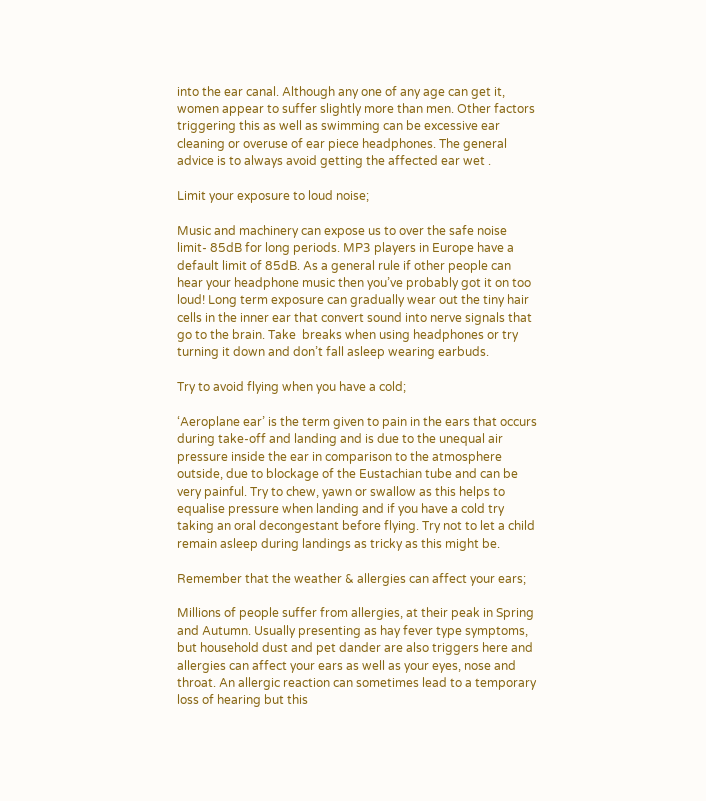into the ear canal. Although any one of any age can get it, women appear to suffer slightly more than men. Other factors triggering this as well as swimming can be excessive ear cleaning or overuse of ear piece headphones. The general advice is to always avoid getting the affected ear wet .

Limit your exposure to loud noise;

Music and machinery can expose us to over the safe noise limit- 85dB for long periods. MP3 players in Europe have a default limit of 85dB. As a general rule if other people can hear your headphone music then you’ve probably got it on too loud! Long term exposure can gradually wear out the tiny hair cells in the inner ear that convert sound into nerve signals that go to the brain. Take  breaks when using headphones or try turning it down and don’t fall asleep wearing earbuds.

Try to avoid flying when you have a cold;

‘Aeroplane ear’ is the term given to pain in the ears that occurs during take-off and landing and is due to the unequal air pressure inside the ear in comparison to the atmosphere outside, due to blockage of the Eustachian tube and can be very painful. Try to chew, yawn or swallow as this helps to equalise pressure when landing and if you have a cold try taking an oral decongestant before flying. Try not to let a child remain asleep during landings as tricky as this might be.

Remember that the weather & allergies can affect your ears;

Millions of people suffer from allergies, at their peak in Spring and Autumn. Usually presenting as hay fever type symptoms, but household dust and pet dander are also triggers here and allergies can affect your ears as well as your eyes, nose and throat. An allergic reaction can sometimes lead to a temporary loss of hearing but this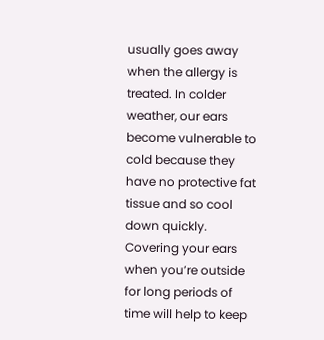usually goes away when the allergy is treated. In colder weather, our ears become vulnerable to cold because they have no protective fat tissue and so cool down quickly. Covering your ears when you’re outside for long periods of time will help to keep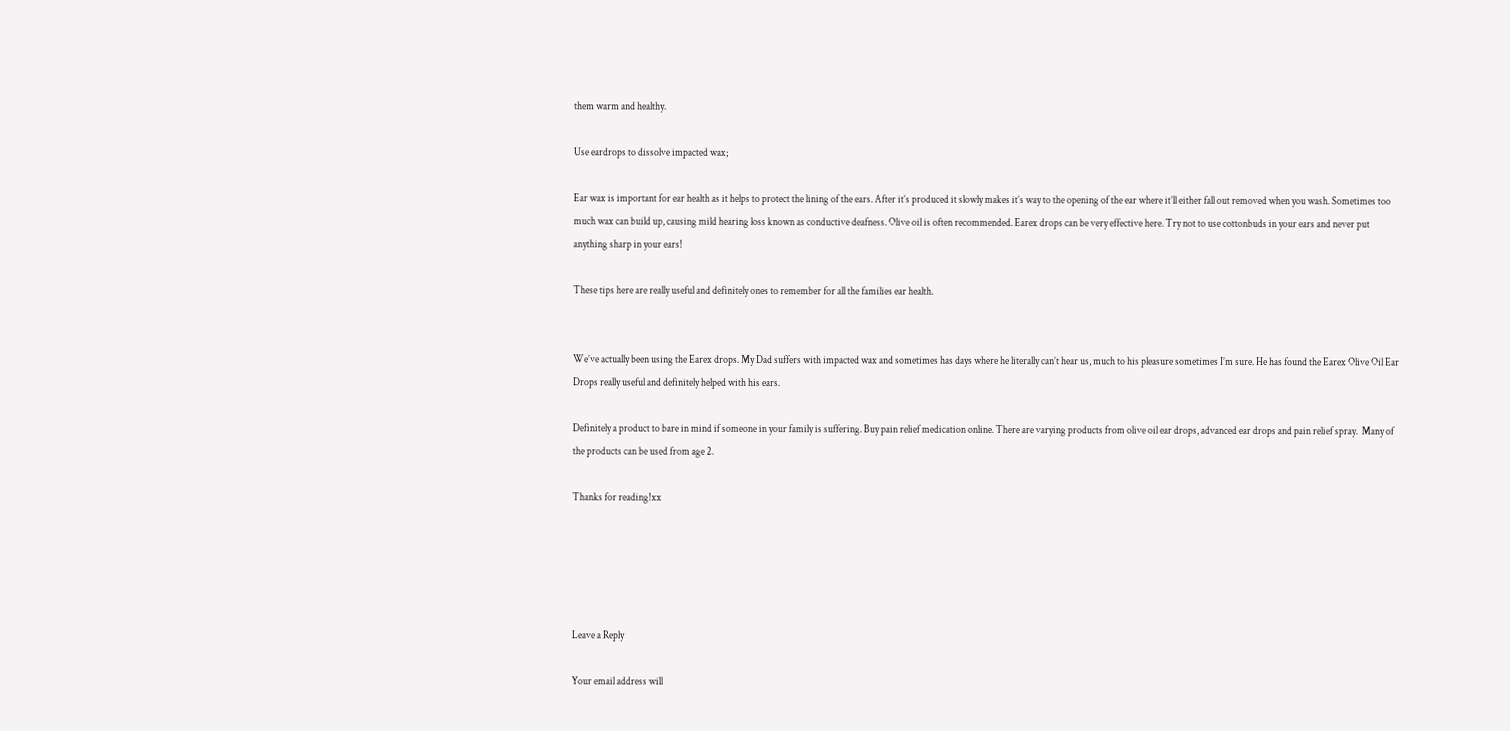them warm and healthy.

Use eardrops to dissolve impacted wax;

Ear wax is important for ear health as it helps to protect the lining of the ears. After it’s produced it slowly makes it’s way to the opening of the ear where it’ll either fall out removed when you wash. Sometimes too much wax can build up, causing mild hearing loss known as conductive deafness. Olive oil is often recommended. Earex drops can be very effective here. Try not to use cottonbuds in your ears and never put anything sharp in your ears!

These tips here are really useful and definitely ones to remember for all the families ear health.


We’ve actually been using the Earex drops. My Dad suffers with impacted wax and sometimes has days where he literally can’t hear us, much to his pleasure sometimes I’m sure. He has found the Earex Olive Oil Ear Drops really useful and definitely helped with his ears.

Definitely a product to bare in mind if someone in your family is suffering. Buy pain relief medication online. There are varying products from olive oil ear drops, advanced ear drops and pain relief spray.  Many of the products can be used from age 2.

Thanks for reading!xx





Leave a Reply

Your email address will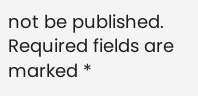not be published. Required fields are marked *